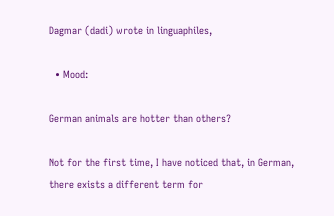Dagmar (dadi) wrote in linguaphiles,

  • Mood:

German animals are hotter than others?

Not for the first time, I have noticed that, in German, there exists a different term for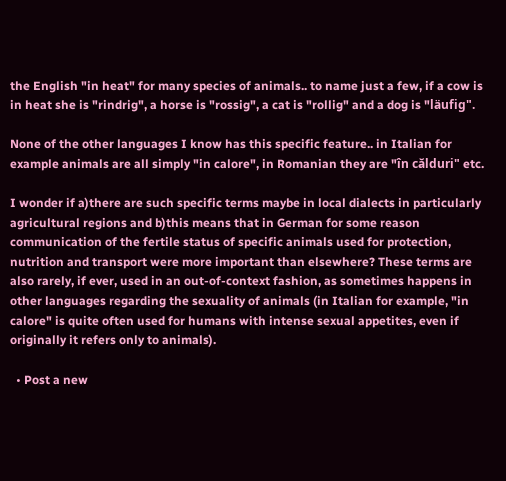the English "in heat" for many species of animals.. to name just a few, if a cow is in heat she is "rindrig", a horse is "rossig", a cat is "rollig" and a dog is "läufig".

None of the other languages I know has this specific feature.. in Italian for example animals are all simply "in calore", in Romanian they are "în călduri" etc.

I wonder if a)there are such specific terms maybe in local dialects in particularly agricultural regions and b)this means that in German for some reason communication of the fertile status of specific animals used for protection, nutrition and transport were more important than elsewhere? These terms are also rarely, if ever, used in an out-of-context fashion, as sometimes happens in other languages regarding the sexuality of animals (in Italian for example, "in calore" is quite often used for humans with intense sexual appetites, even if originally it refers only to animals).

  • Post a new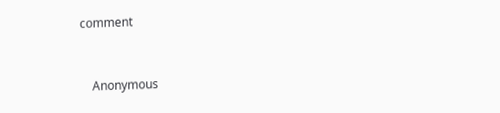comment


    Anonymous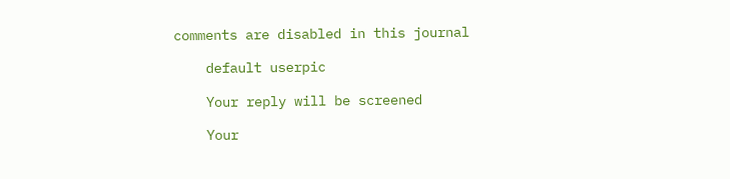comments are disabled in this journal

    default userpic

    Your reply will be screened

    Your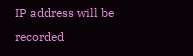IP address will be recorded